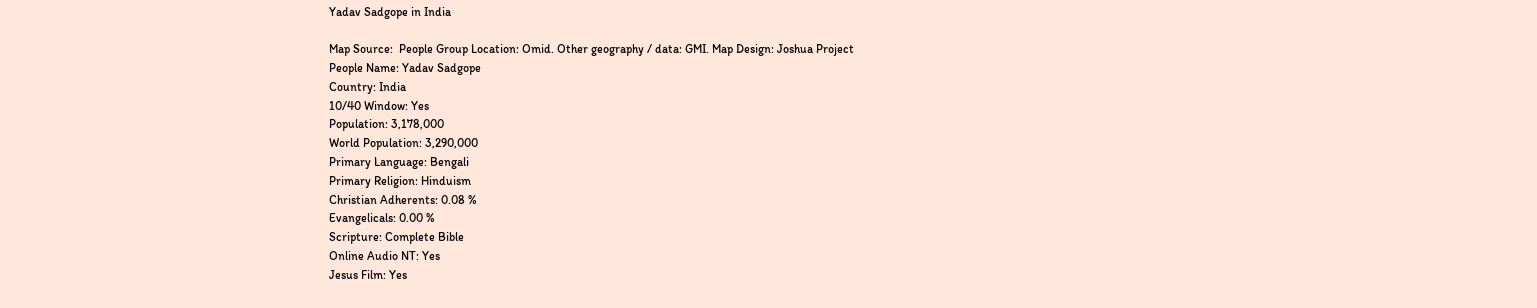Yadav Sadgope in India

Map Source:  People Group Location: Omid. Other geography / data: GMI. Map Design: Joshua Project
People Name: Yadav Sadgope
Country: India
10/40 Window: Yes
Population: 3,178,000
World Population: 3,290,000
Primary Language: Bengali
Primary Religion: Hinduism
Christian Adherents: 0.08 %
Evangelicals: 0.00 %
Scripture: Complete Bible
Online Audio NT: Yes
Jesus Film: Yes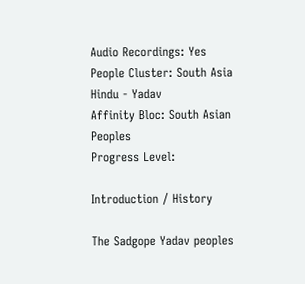Audio Recordings: Yes
People Cluster: South Asia Hindu - Yadav
Affinity Bloc: South Asian Peoples
Progress Level:

Introduction / History

The Sadgope Yadav peoples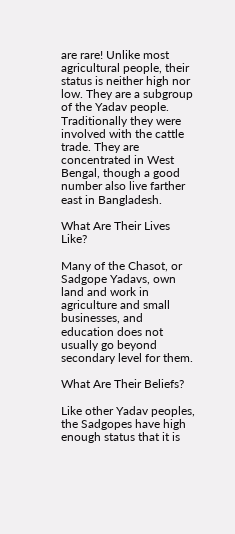are rare! Unlike most agricultural people, their status is neither high nor low. They are a subgroup of the Yadav people. Traditionally they were involved with the cattle trade. They are concentrated in West Bengal, though a good number also live farther east in Bangladesh.

What Are Their Lives Like?

Many of the Chasot, or Sadgope Yadavs, own land and work in agriculture and small businesses, and education does not usually go beyond secondary level for them.

What Are Their Beliefs?

Like other Yadav peoples, the Sadgopes have high enough status that it is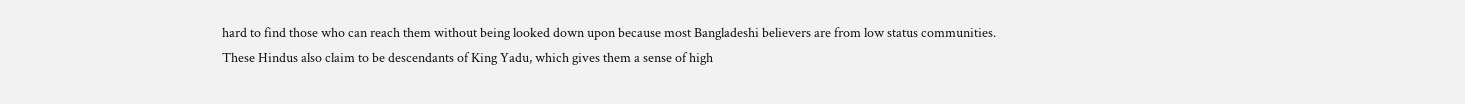hard to find those who can reach them without being looked down upon because most Bangladeshi believers are from low status communities. These Hindus also claim to be descendants of King Yadu, which gives them a sense of high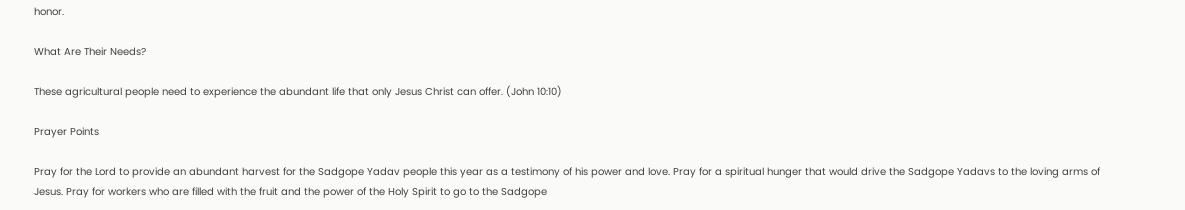honor.

What Are Their Needs?

These agricultural people need to experience the abundant life that only Jesus Christ can offer. (John 10:10)

Prayer Points

Pray for the Lord to provide an abundant harvest for the Sadgope Yadav people this year as a testimony of his power and love. Pray for a spiritual hunger that would drive the Sadgope Yadavs to the loving arms of Jesus. Pray for workers who are filled with the fruit and the power of the Holy Spirit to go to the Sadgope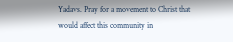Yadavs. Pray for a movement to Christ that would affect this community in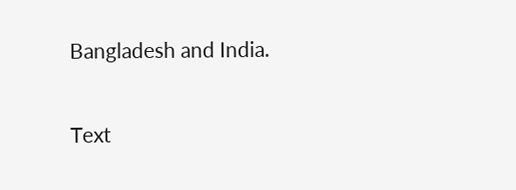Bangladesh and India.

Text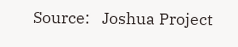Source:   Joshua Project